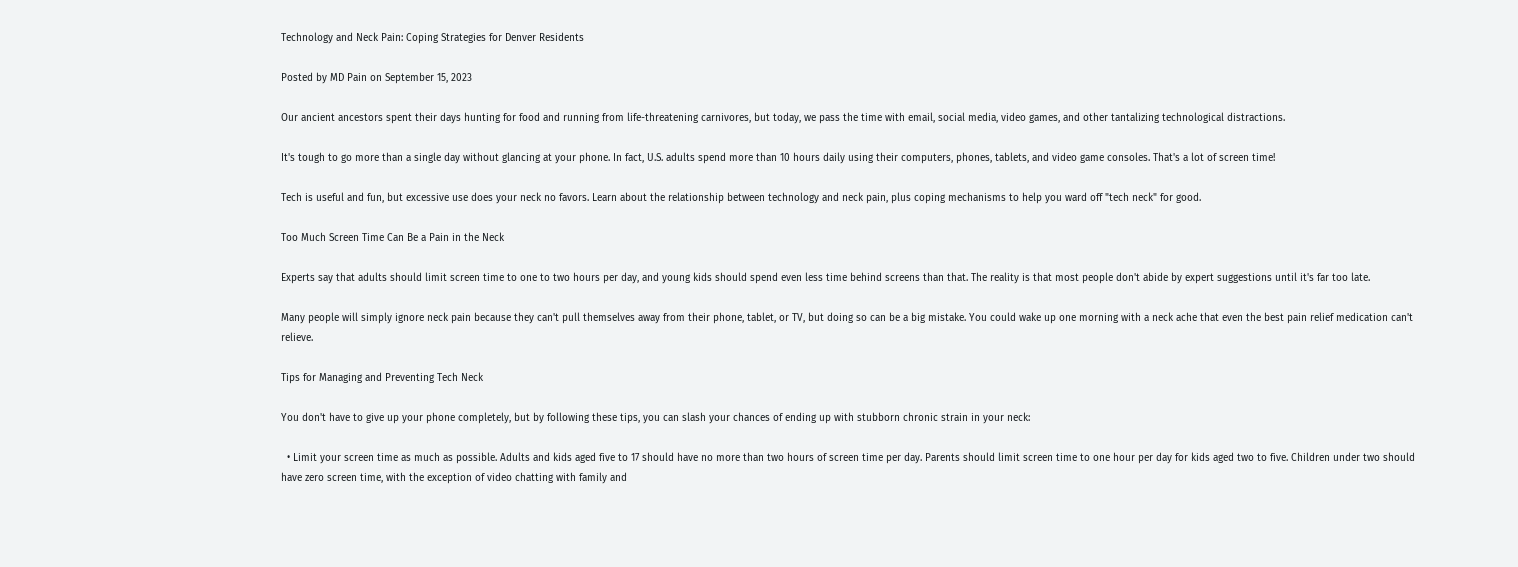Technology and Neck Pain: Coping Strategies for Denver Residents

Posted by MD Pain on September 15, 2023

Our ancient ancestors spent their days hunting for food and running from life-threatening carnivores, but today, we pass the time with email, social media, video games, and other tantalizing technological distractions.

It's tough to go more than a single day without glancing at your phone. In fact, U.S. adults spend more than 10 hours daily using their computers, phones, tablets, and video game consoles. That's a lot of screen time!

Tech is useful and fun, but excessive use does your neck no favors. Learn about the relationship between technology and neck pain, plus coping mechanisms to help you ward off "tech neck" for good.

Too Much Screen Time Can Be a Pain in the Neck

Experts say that adults should limit screen time to one to two hours per day, and young kids should spend even less time behind screens than that. The reality is that most people don't abide by expert suggestions until it's far too late.

Many people will simply ignore neck pain because they can't pull themselves away from their phone, tablet, or TV, but doing so can be a big mistake. You could wake up one morning with a neck ache that even the best pain relief medication can't relieve.

Tips for Managing and Preventing Tech Neck

You don't have to give up your phone completely, but by following these tips, you can slash your chances of ending up with stubborn chronic strain in your neck:

  • Limit your screen time as much as possible. Adults and kids aged five to 17 should have no more than two hours of screen time per day. Parents should limit screen time to one hour per day for kids aged two to five. Children under two should have zero screen time, with the exception of video chatting with family and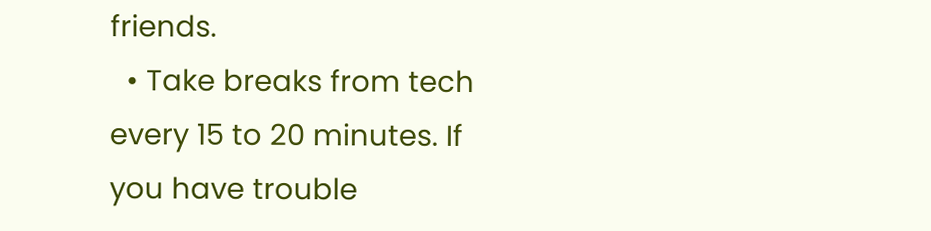friends.
  • Take breaks from tech every 15 to 20 minutes. If you have trouble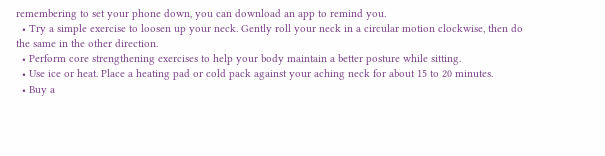remembering to set your phone down, you can download an app to remind you.
  • Try a simple exercise to loosen up your neck. Gently roll your neck in a circular motion clockwise, then do the same in the other direction.
  • Perform core strengthening exercises to help your body maintain a better posture while sitting.
  • Use ice or heat. Place a heating pad or cold pack against your aching neck for about 15 to 20 minutes.
  • Buy a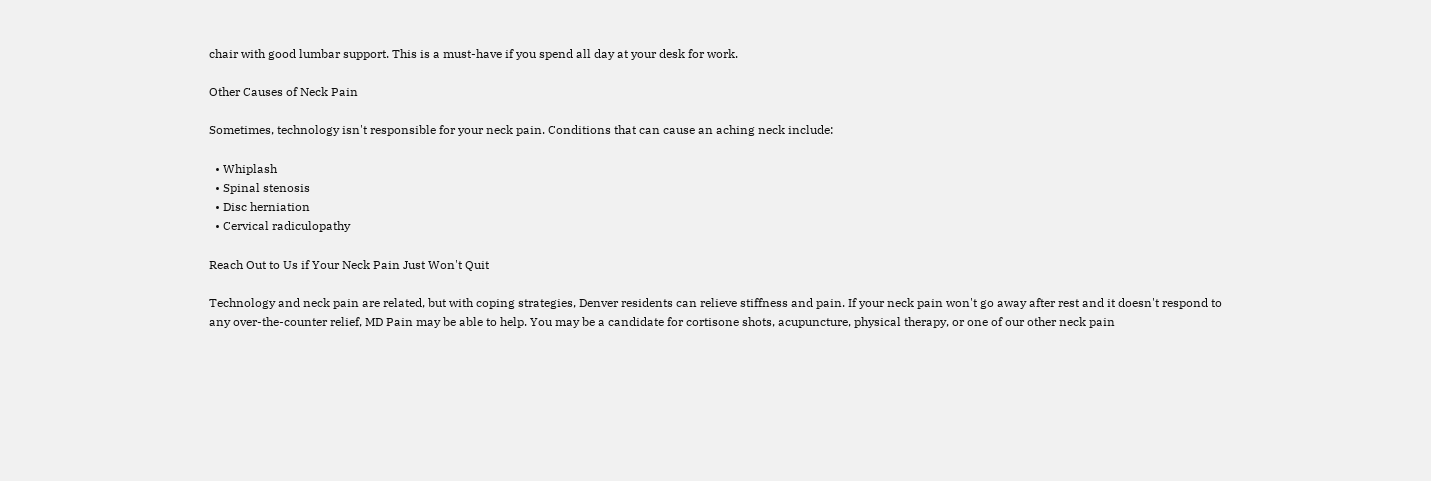chair with good lumbar support. This is a must-have if you spend all day at your desk for work.

Other Causes of Neck Pain

Sometimes, technology isn't responsible for your neck pain. Conditions that can cause an aching neck include:

  • Whiplash
  • Spinal stenosis
  • Disc herniation
  • Cervical radiculopathy

Reach Out to Us if Your Neck Pain Just Won't Quit

Technology and neck pain are related, but with coping strategies, Denver residents can relieve stiffness and pain. If your neck pain won't go away after rest and it doesn't respond to any over-the-counter relief, MD Pain may be able to help. You may be a candidate for cortisone shots, acupuncture, physical therapy, or one of our other neck pain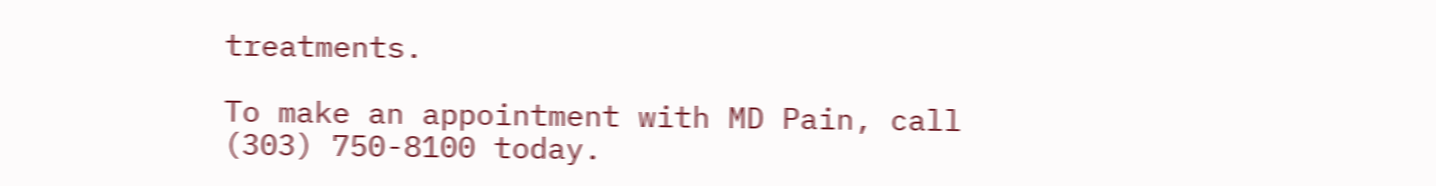treatments.

To make an appointment with MD Pain, call (303) 750-8100 today.